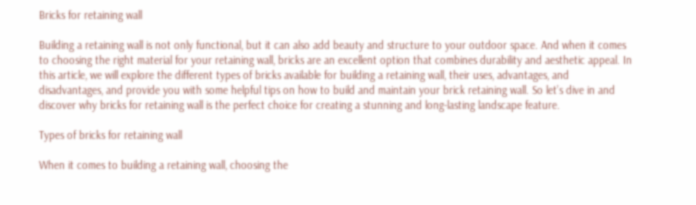Bricks for retaining wall

Building a retaining wall is not only functional, but it can also add beauty and structure to your outdoor space. And when it comes to choosing the right material for your retaining wall, bricks are an excellent option that combines durability and aesthetic appeal. In this article, we will explore the different types of bricks available for building a retaining wall, their uses, advantages, and disadvantages, and provide you with some helpful tips on how to build and maintain your brick retaining wall. So let’s dive in and discover why bricks for retaining wall is the perfect choice for creating a stunning and long-lasting landscape feature.

Types of bricks for retaining wall

When it comes to building a retaining wall, choosing the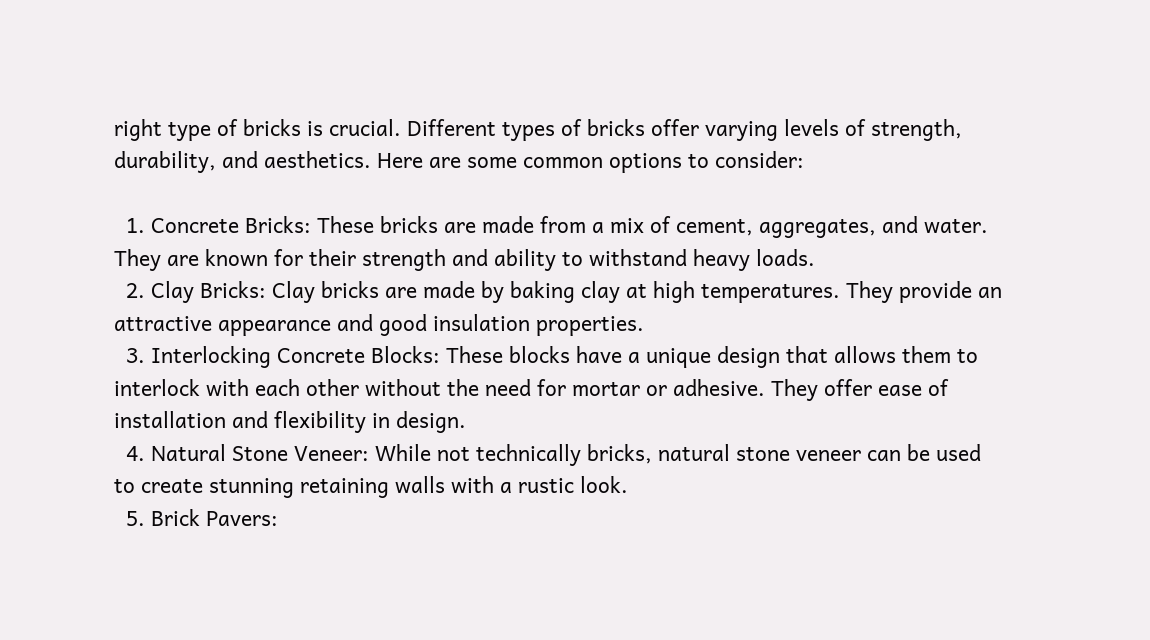right type of bricks is crucial. Different types of bricks offer varying levels of strength, durability, and aesthetics. Here are some common options to consider:

  1. Concrete Bricks: These bricks are made from a mix of cement, aggregates, and water. They are known for their strength and ability to withstand heavy loads.
  2. Clay Bricks: Clay bricks are made by baking clay at high temperatures. They provide an attractive appearance and good insulation properties.
  3. Interlocking Concrete Blocks: These blocks have a unique design that allows them to interlock with each other without the need for mortar or adhesive. They offer ease of installation and flexibility in design.
  4. Natural Stone Veneer: While not technically bricks, natural stone veneer can be used to create stunning retaining walls with a rustic look.
  5. Brick Pavers: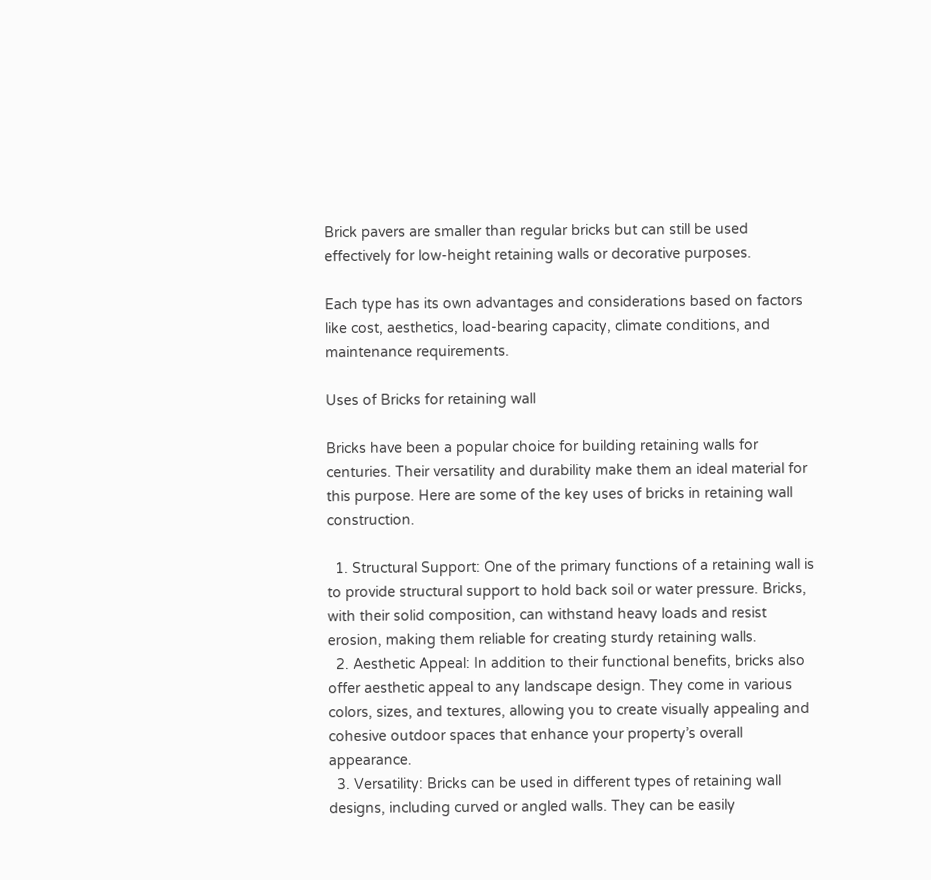Brick pavers are smaller than regular bricks but can still be used effectively for low-height retaining walls or decorative purposes.

Each type has its own advantages and considerations based on factors like cost, aesthetics, load-bearing capacity, climate conditions, and maintenance requirements.

Uses of Bricks for retaining wall

Bricks have been a popular choice for building retaining walls for centuries. Their versatility and durability make them an ideal material for this purpose. Here are some of the key uses of bricks in retaining wall construction.

  1. Structural Support: One of the primary functions of a retaining wall is to provide structural support to hold back soil or water pressure. Bricks, with their solid composition, can withstand heavy loads and resist erosion, making them reliable for creating sturdy retaining walls.
  2. Aesthetic Appeal: In addition to their functional benefits, bricks also offer aesthetic appeal to any landscape design. They come in various colors, sizes, and textures, allowing you to create visually appealing and cohesive outdoor spaces that enhance your property’s overall appearance.
  3. Versatility: Bricks can be used in different types of retaining wall designs, including curved or angled walls. They can be easily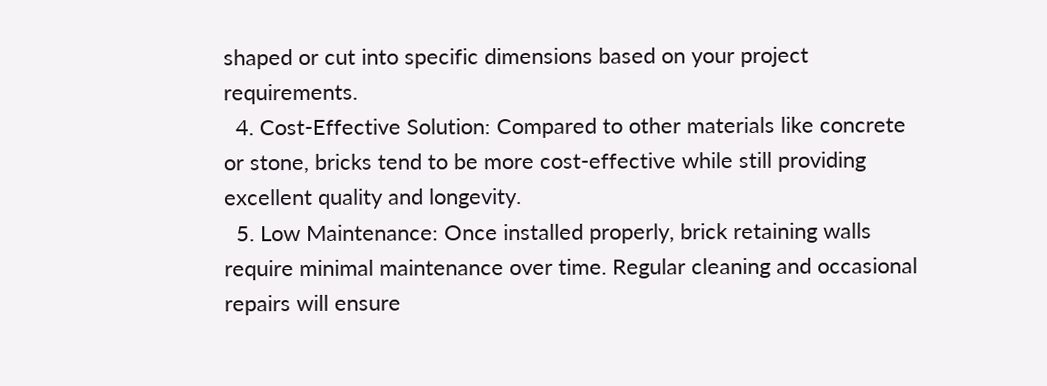shaped or cut into specific dimensions based on your project requirements.
  4. Cost-Effective Solution: Compared to other materials like concrete or stone, bricks tend to be more cost-effective while still providing excellent quality and longevity.
  5. Low Maintenance: Once installed properly, brick retaining walls require minimal maintenance over time. Regular cleaning and occasional repairs will ensure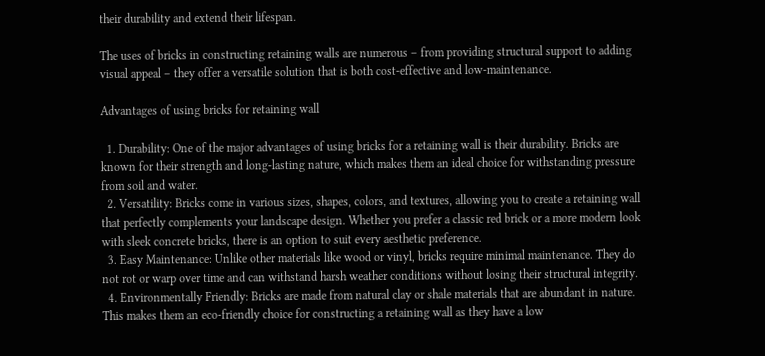their durability and extend their lifespan.

The uses of bricks in constructing retaining walls are numerous – from providing structural support to adding visual appeal – they offer a versatile solution that is both cost-effective and low-maintenance.

Advantages of using bricks for retaining wall

  1. Durability: One of the major advantages of using bricks for a retaining wall is their durability. Bricks are known for their strength and long-lasting nature, which makes them an ideal choice for withstanding pressure from soil and water.
  2. Versatility: Bricks come in various sizes, shapes, colors, and textures, allowing you to create a retaining wall that perfectly complements your landscape design. Whether you prefer a classic red brick or a more modern look with sleek concrete bricks, there is an option to suit every aesthetic preference.
  3. Easy Maintenance: Unlike other materials like wood or vinyl, bricks require minimal maintenance. They do not rot or warp over time and can withstand harsh weather conditions without losing their structural integrity.
  4. Environmentally Friendly: Bricks are made from natural clay or shale materials that are abundant in nature. This makes them an eco-friendly choice for constructing a retaining wall as they have a low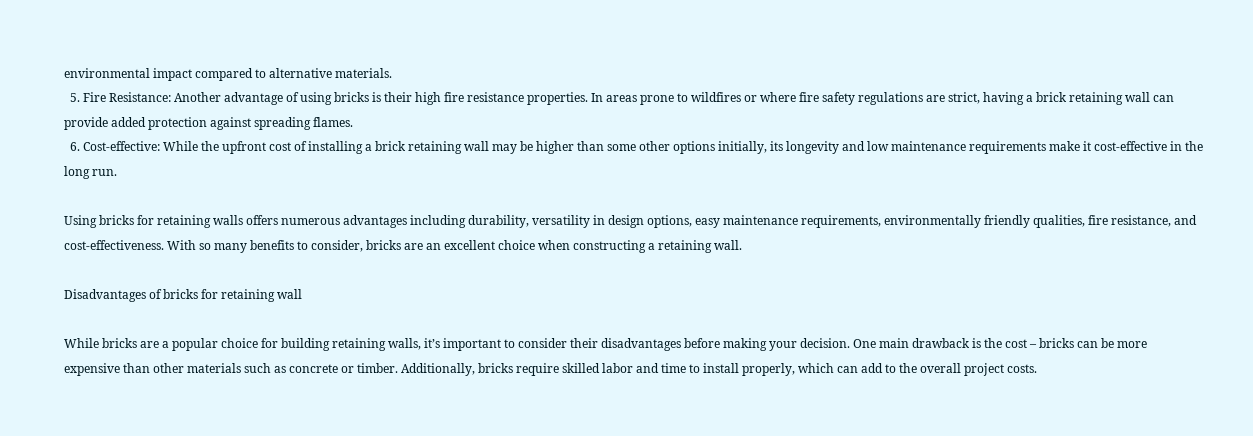environmental impact compared to alternative materials.
  5. Fire Resistance: Another advantage of using bricks is their high fire resistance properties. In areas prone to wildfires or where fire safety regulations are strict, having a brick retaining wall can provide added protection against spreading flames.
  6. Cost-effective: While the upfront cost of installing a brick retaining wall may be higher than some other options initially, its longevity and low maintenance requirements make it cost-effective in the long run.

Using bricks for retaining walls offers numerous advantages including durability, versatility in design options, easy maintenance requirements, environmentally friendly qualities, fire resistance, and cost-effectiveness. With so many benefits to consider, bricks are an excellent choice when constructing a retaining wall.

Disadvantages of bricks for retaining wall

While bricks are a popular choice for building retaining walls, it’s important to consider their disadvantages before making your decision. One main drawback is the cost – bricks can be more expensive than other materials such as concrete or timber. Additionally, bricks require skilled labor and time to install properly, which can add to the overall project costs.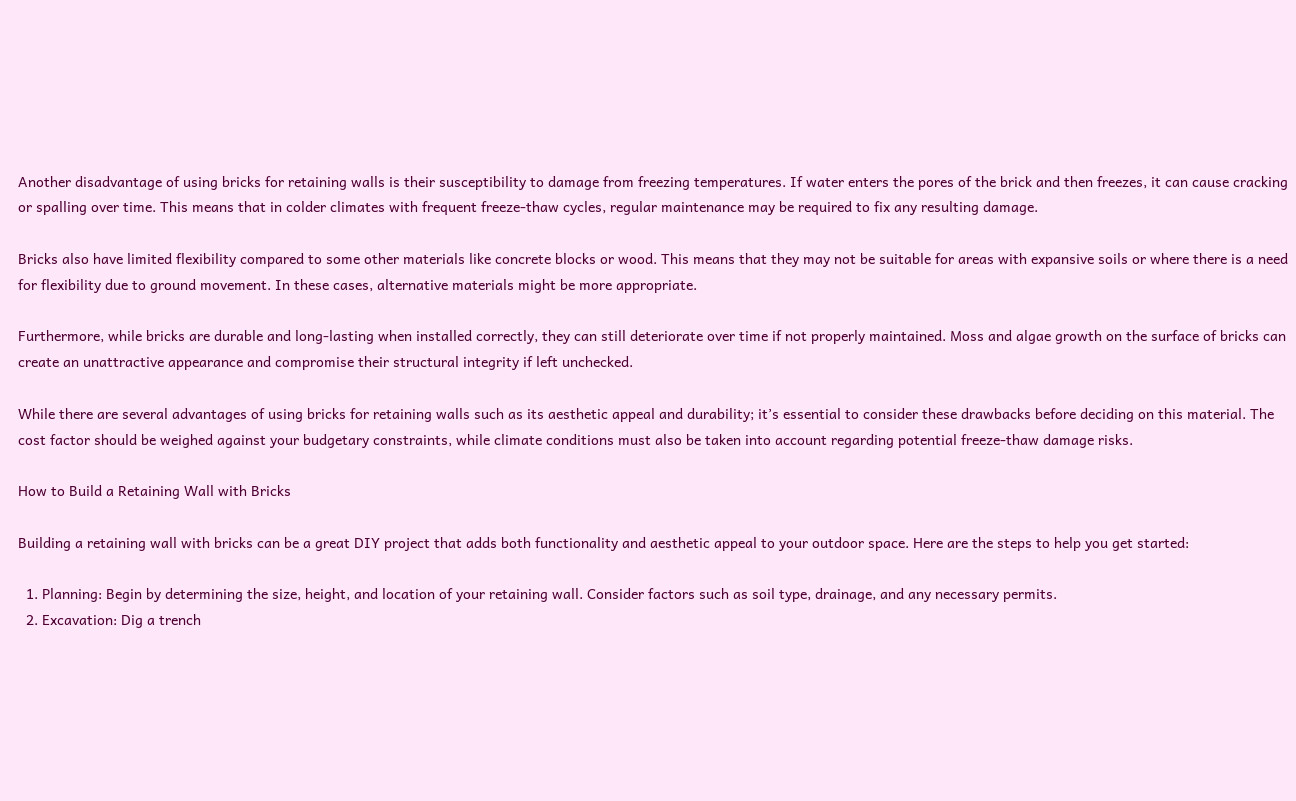Another disadvantage of using bricks for retaining walls is their susceptibility to damage from freezing temperatures. If water enters the pores of the brick and then freezes, it can cause cracking or spalling over time. This means that in colder climates with frequent freeze-thaw cycles, regular maintenance may be required to fix any resulting damage.

Bricks also have limited flexibility compared to some other materials like concrete blocks or wood. This means that they may not be suitable for areas with expansive soils or where there is a need for flexibility due to ground movement. In these cases, alternative materials might be more appropriate.

Furthermore, while bricks are durable and long-lasting when installed correctly, they can still deteriorate over time if not properly maintained. Moss and algae growth on the surface of bricks can create an unattractive appearance and compromise their structural integrity if left unchecked.

While there are several advantages of using bricks for retaining walls such as its aesthetic appeal and durability; it’s essential to consider these drawbacks before deciding on this material. The cost factor should be weighed against your budgetary constraints, while climate conditions must also be taken into account regarding potential freeze-thaw damage risks.

How to Build a Retaining Wall with Bricks

Building a retaining wall with bricks can be a great DIY project that adds both functionality and aesthetic appeal to your outdoor space. Here are the steps to help you get started:

  1. Planning: Begin by determining the size, height, and location of your retaining wall. Consider factors such as soil type, drainage, and any necessary permits.
  2. Excavation: Dig a trench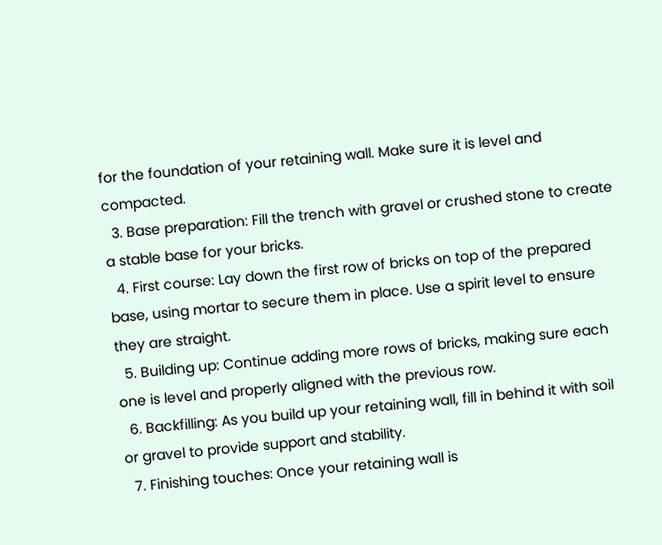for the foundation of your retaining wall. Make sure it is level and compacted.
  3. Base preparation: Fill the trench with gravel or crushed stone to create a stable base for your bricks.
  4. First course: Lay down the first row of bricks on top of the prepared base, using mortar to secure them in place. Use a spirit level to ensure they are straight.
  5. Building up: Continue adding more rows of bricks, making sure each one is level and properly aligned with the previous row.
  6. Backfilling: As you build up your retaining wall, fill in behind it with soil or gravel to provide support and stability.
  7. Finishing touches: Once your retaining wall is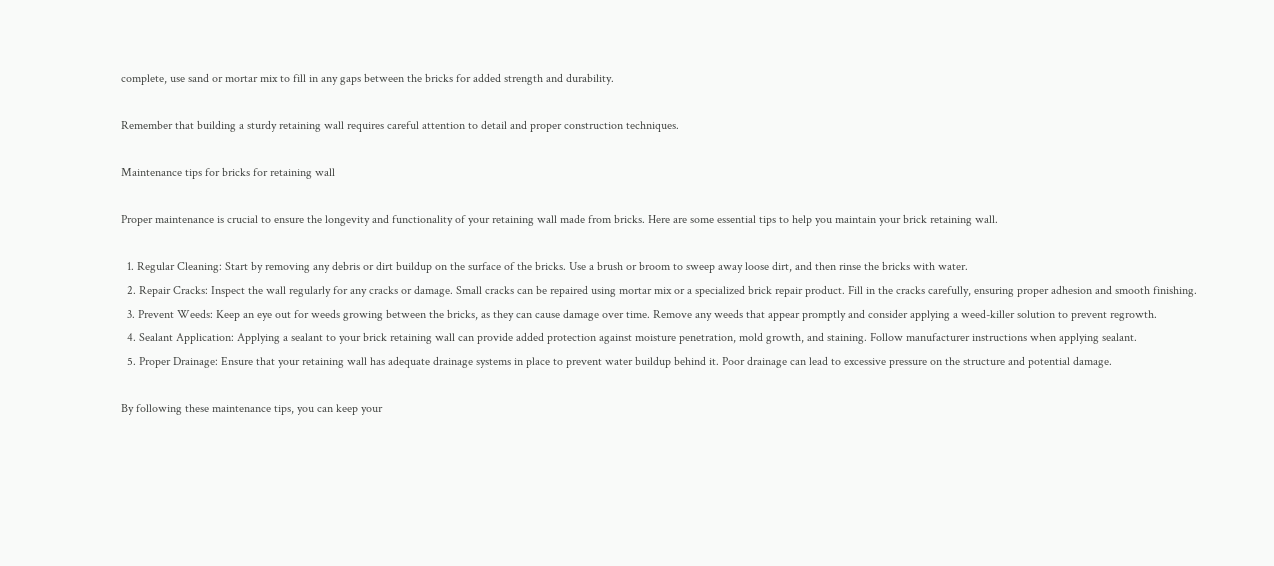complete, use sand or mortar mix to fill in any gaps between the bricks for added strength and durability.

Remember that building a sturdy retaining wall requires careful attention to detail and proper construction techniques.

Maintenance tips for bricks for retaining wall

Proper maintenance is crucial to ensure the longevity and functionality of your retaining wall made from bricks. Here are some essential tips to help you maintain your brick retaining wall.

  1. Regular Cleaning: Start by removing any debris or dirt buildup on the surface of the bricks. Use a brush or broom to sweep away loose dirt, and then rinse the bricks with water.
  2. Repair Cracks: Inspect the wall regularly for any cracks or damage. Small cracks can be repaired using mortar mix or a specialized brick repair product. Fill in the cracks carefully, ensuring proper adhesion and smooth finishing.
  3. Prevent Weeds: Keep an eye out for weeds growing between the bricks, as they can cause damage over time. Remove any weeds that appear promptly and consider applying a weed-killer solution to prevent regrowth.
  4. Sealant Application: Applying a sealant to your brick retaining wall can provide added protection against moisture penetration, mold growth, and staining. Follow manufacturer instructions when applying sealant.
  5. Proper Drainage: Ensure that your retaining wall has adequate drainage systems in place to prevent water buildup behind it. Poor drainage can lead to excessive pressure on the structure and potential damage.

By following these maintenance tips, you can keep your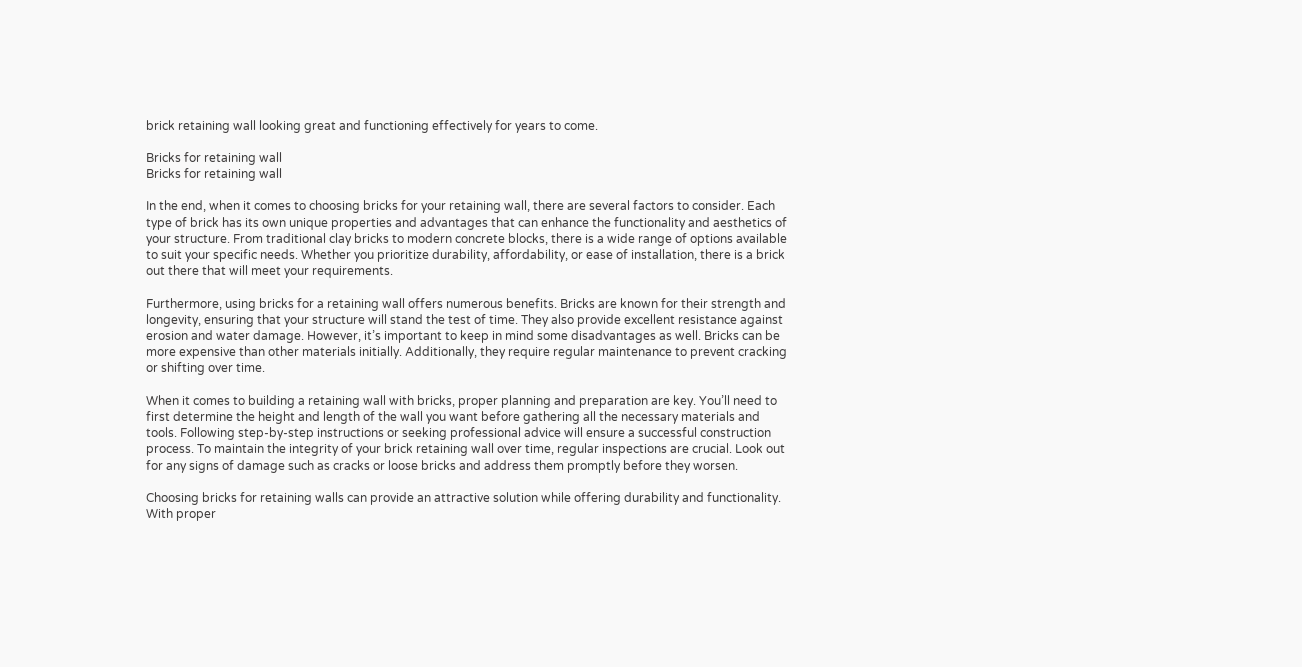brick retaining wall looking great and functioning effectively for years to come.

Bricks for retaining wall
Bricks for retaining wall

In the end, when it comes to choosing bricks for your retaining wall, there are several factors to consider. Each type of brick has its own unique properties and advantages that can enhance the functionality and aesthetics of your structure. From traditional clay bricks to modern concrete blocks, there is a wide range of options available to suit your specific needs. Whether you prioritize durability, affordability, or ease of installation, there is a brick out there that will meet your requirements.

Furthermore, using bricks for a retaining wall offers numerous benefits. Bricks are known for their strength and longevity, ensuring that your structure will stand the test of time. They also provide excellent resistance against erosion and water damage. However, it’s important to keep in mind some disadvantages as well. Bricks can be more expensive than other materials initially. Additionally, they require regular maintenance to prevent cracking or shifting over time.

When it comes to building a retaining wall with bricks, proper planning and preparation are key. You’ll need to first determine the height and length of the wall you want before gathering all the necessary materials and tools. Following step-by-step instructions or seeking professional advice will ensure a successful construction process. To maintain the integrity of your brick retaining wall over time, regular inspections are crucial. Look out for any signs of damage such as cracks or loose bricks and address them promptly before they worsen.

Choosing bricks for retaining walls can provide an attractive solution while offering durability and functionality. With proper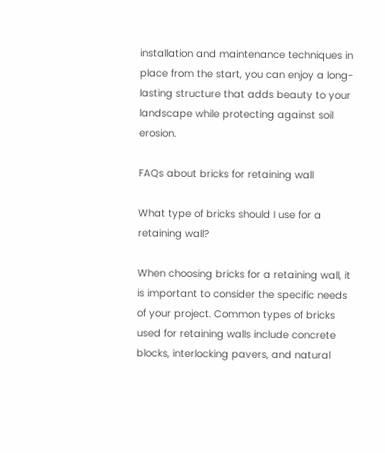installation and maintenance techniques in place from the start, you can enjoy a long-lasting structure that adds beauty to your landscape while protecting against soil erosion.

FAQs about bricks for retaining wall

What type of bricks should I use for a retaining wall?

When choosing bricks for a retaining wall, it is important to consider the specific needs of your project. Common types of bricks used for retaining walls include concrete blocks, interlocking pavers, and natural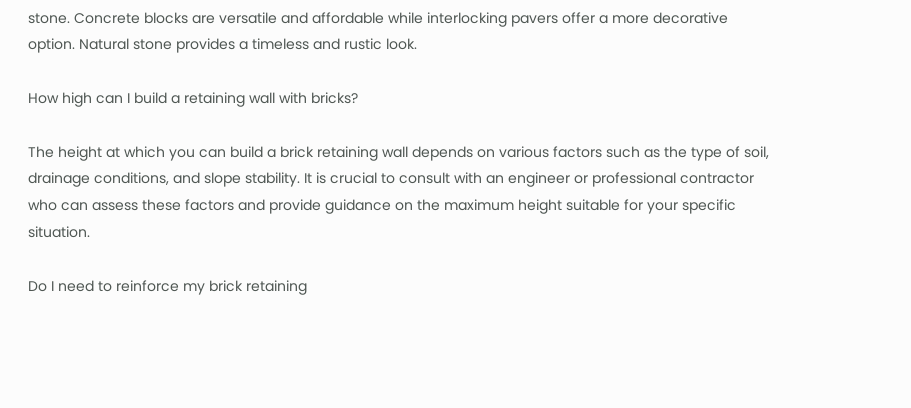stone. Concrete blocks are versatile and affordable while interlocking pavers offer a more decorative option. Natural stone provides a timeless and rustic look.

How high can I build a retaining wall with bricks?

The height at which you can build a brick retaining wall depends on various factors such as the type of soil, drainage conditions, and slope stability. It is crucial to consult with an engineer or professional contractor who can assess these factors and provide guidance on the maximum height suitable for your specific situation.

Do I need to reinforce my brick retaining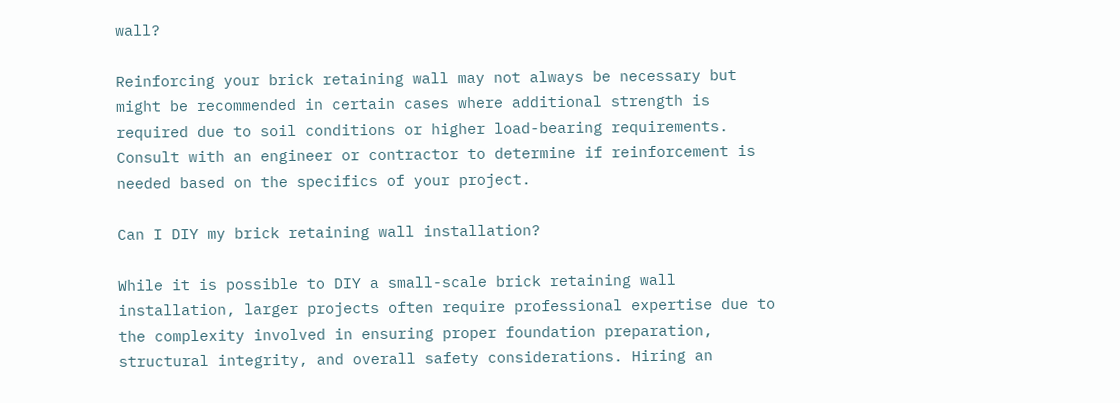wall?

Reinforcing your brick retaining wall may not always be necessary but might be recommended in certain cases where additional strength is required due to soil conditions or higher load-bearing requirements. Consult with an engineer or contractor to determine if reinforcement is needed based on the specifics of your project.

Can I DIY my brick retaining wall installation?

While it is possible to DIY a small-scale brick retaining wall installation, larger projects often require professional expertise due to the complexity involved in ensuring proper foundation preparation, structural integrity, and overall safety considerations. Hiring an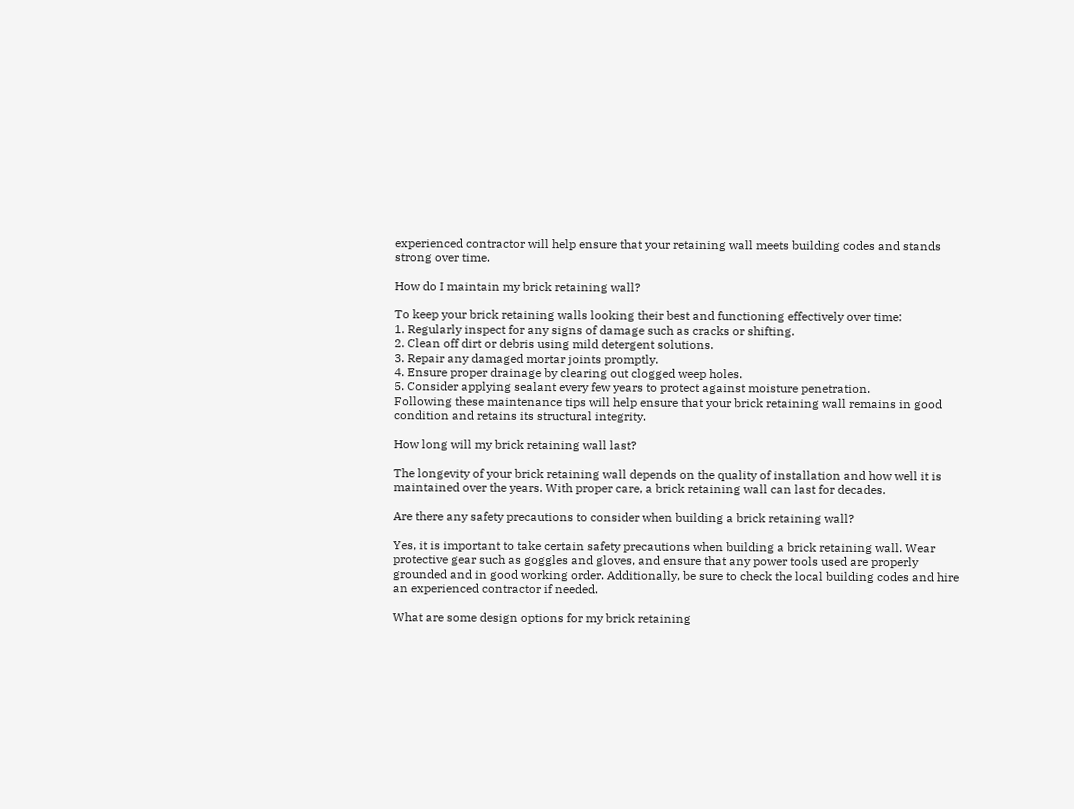experienced contractor will help ensure that your retaining wall meets building codes and stands strong over time.

How do I maintain my brick retaining wall?

To keep your brick retaining walls looking their best and functioning effectively over time:
1. Regularly inspect for any signs of damage such as cracks or shifting.
2. Clean off dirt or debris using mild detergent solutions.
3. Repair any damaged mortar joints promptly.
4. Ensure proper drainage by clearing out clogged weep holes.
5. Consider applying sealant every few years to protect against moisture penetration.
Following these maintenance tips will help ensure that your brick retaining wall remains in good condition and retains its structural integrity.

How long will my brick retaining wall last?

The longevity of your brick retaining wall depends on the quality of installation and how well it is maintained over the years. With proper care, a brick retaining wall can last for decades.

Are there any safety precautions to consider when building a brick retaining wall?

Yes, it is important to take certain safety precautions when building a brick retaining wall. Wear protective gear such as goggles and gloves, and ensure that any power tools used are properly grounded and in good working order. Additionally, be sure to check the local building codes and hire an experienced contractor if needed.

What are some design options for my brick retaining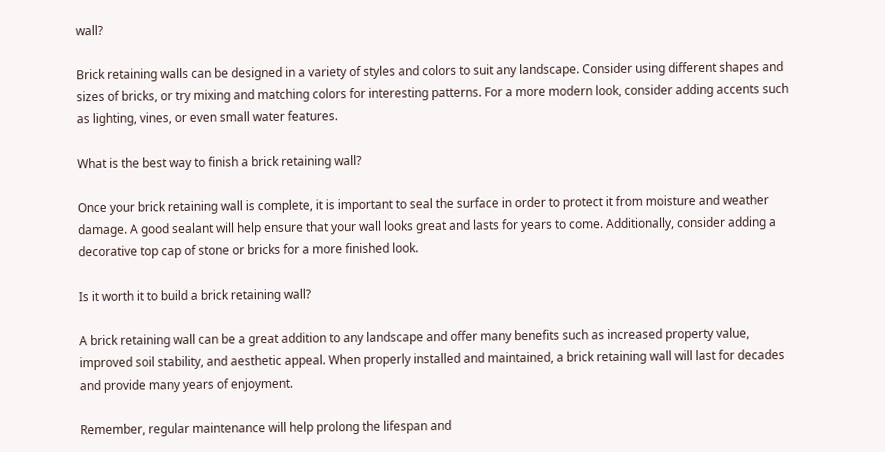wall?

Brick retaining walls can be designed in a variety of styles and colors to suit any landscape. Consider using different shapes and sizes of bricks, or try mixing and matching colors for interesting patterns. For a more modern look, consider adding accents such as lighting, vines, or even small water features.

What is the best way to finish a brick retaining wall?

Once your brick retaining wall is complete, it is important to seal the surface in order to protect it from moisture and weather damage. A good sealant will help ensure that your wall looks great and lasts for years to come. Additionally, consider adding a decorative top cap of stone or bricks for a more finished look.

Is it worth it to build a brick retaining wall?

A brick retaining wall can be a great addition to any landscape and offer many benefits such as increased property value, improved soil stability, and aesthetic appeal. When properly installed and maintained, a brick retaining wall will last for decades and provide many years of enjoyment.

Remember, regular maintenance will help prolong the lifespan and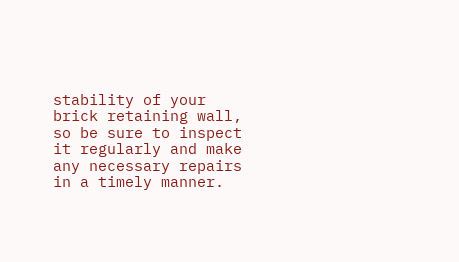stability of your brick retaining wall, so be sure to inspect it regularly and make any necessary repairs in a timely manner.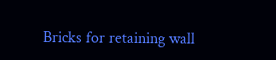Bricks for retaining wall